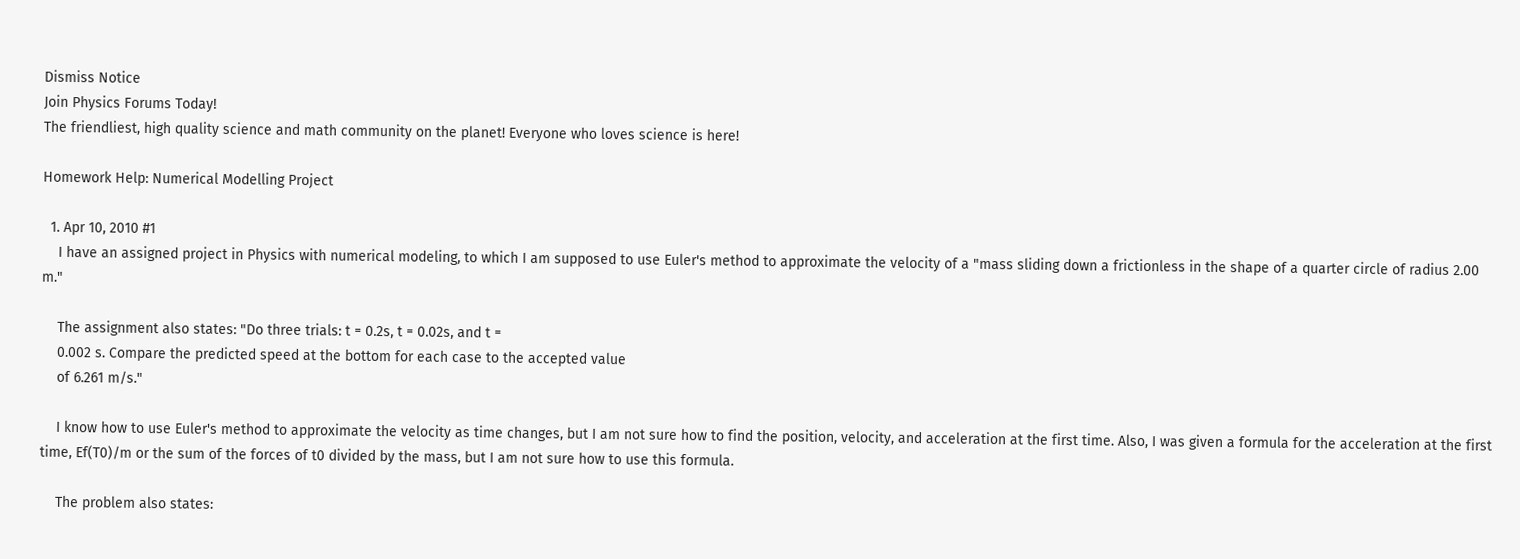Dismiss Notice
Join Physics Forums Today!
The friendliest, high quality science and math community on the planet! Everyone who loves science is here!

Homework Help: Numerical Modelling Project

  1. Apr 10, 2010 #1
    I have an assigned project in Physics with numerical modeling, to which I am supposed to use Euler's method to approximate the velocity of a "mass sliding down a frictionless in the shape of a quarter circle of radius 2.00 m."

    The assignment also states: "Do three trials: t = 0.2s, t = 0.02s, and t =
    0.002 s. Compare the predicted speed at the bottom for each case to the accepted value
    of 6.261 m/s."

    I know how to use Euler's method to approximate the velocity as time changes, but I am not sure how to find the position, velocity, and acceleration at the first time. Also, I was given a formula for the acceleration at the first time, Ef(T0)/m or the sum of the forces of t0 divided by the mass, but I am not sure how to use this formula.

    The problem also states: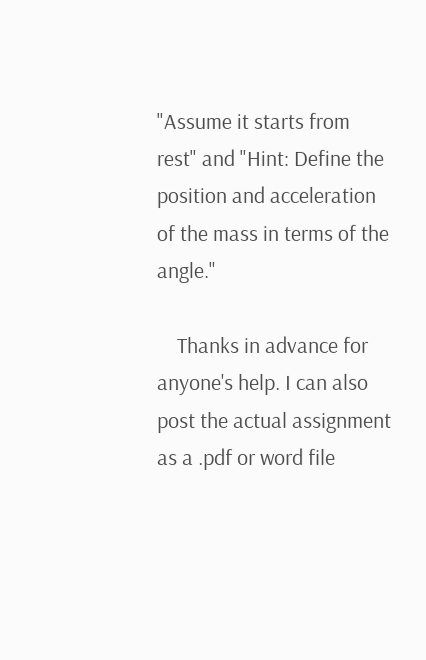"Assume it starts from rest" and "Hint: Define the position and acceleration of the mass in terms of the angle."

    Thanks in advance for anyone's help. I can also post the actual assignment as a .pdf or word file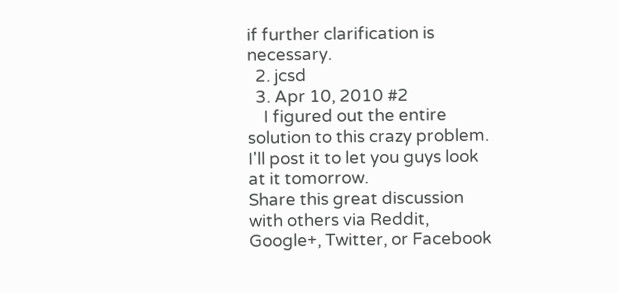if further clarification is necessary.
  2. jcsd
  3. Apr 10, 2010 #2
    I figured out the entire solution to this crazy problem. I'll post it to let you guys look at it tomorrow.
Share this great discussion with others via Reddit, Google+, Twitter, or Facebook